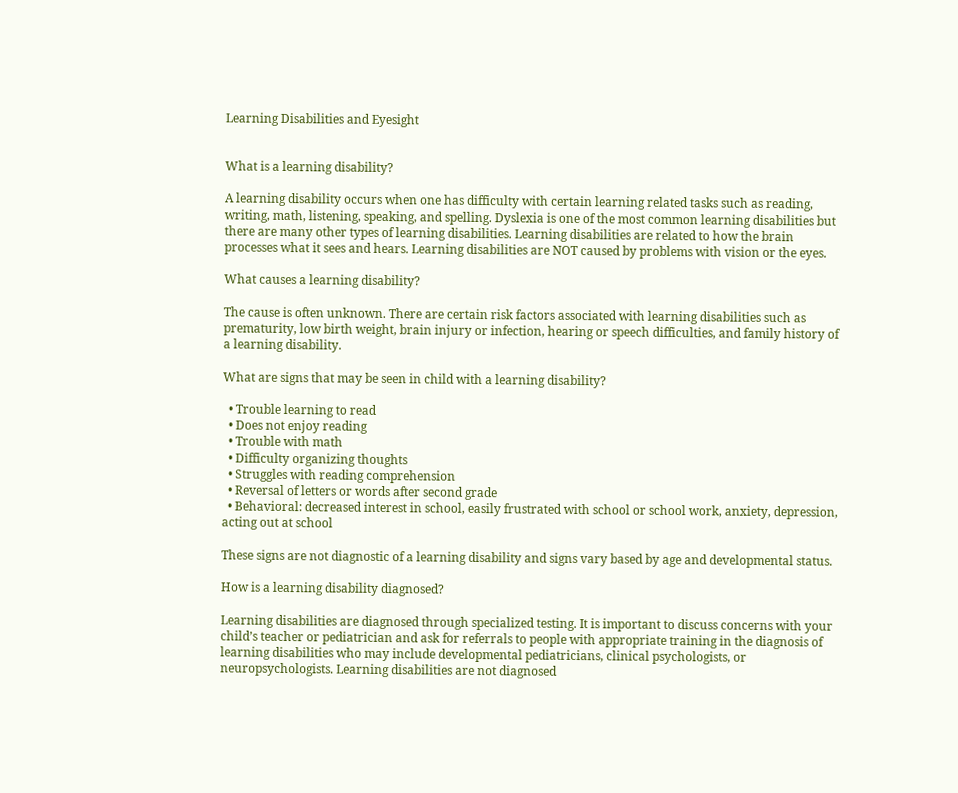Learning Disabilities and Eyesight


What is a learning disability?

A learning disability occurs when one has difficulty with certain learning related tasks such as reading, writing, math, listening, speaking, and spelling. Dyslexia is one of the most common learning disabilities but there are many other types of learning disabilities. Learning disabilities are related to how the brain processes what it sees and hears. Learning disabilities are NOT caused by problems with vision or the eyes.

What causes a learning disability?

The cause is often unknown. There are certain risk factors associated with learning disabilities such as prematurity, low birth weight, brain injury or infection, hearing or speech difficulties, and family history of a learning disability.

What are signs that may be seen in child with a learning disability?

  • Trouble learning to read
  • Does not enjoy reading
  • Trouble with math
  • Difficulty organizing thoughts
  • Struggles with reading comprehension
  • Reversal of letters or words after second grade
  • Behavioral: decreased interest in school, easily frustrated with school or school work, anxiety, depression, acting out at school

These signs are not diagnostic of a learning disability and signs vary based by age and developmental status.

How is a learning disability diagnosed?

Learning disabilities are diagnosed through specialized testing. It is important to discuss concerns with your child’s teacher or pediatrician and ask for referrals to people with appropriate training in the diagnosis of learning disabilities who may include developmental pediatricians, clinical psychologists, or neuropsychologists. Learning disabilities are not diagnosed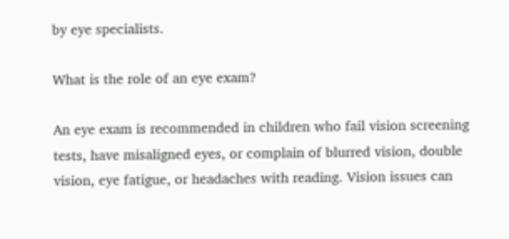by eye specialists.

What is the role of an eye exam?

An eye exam is recommended in children who fail vision screening tests, have misaligned eyes, or complain of blurred vision, double vision, eye fatigue, or headaches with reading. Vision issues can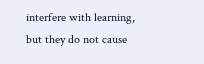interfere with learning, but they do not cause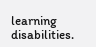learning disabilities.